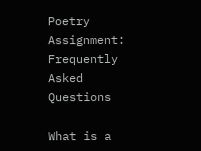Poetry Assignment: Frequently Asked Questions

What is a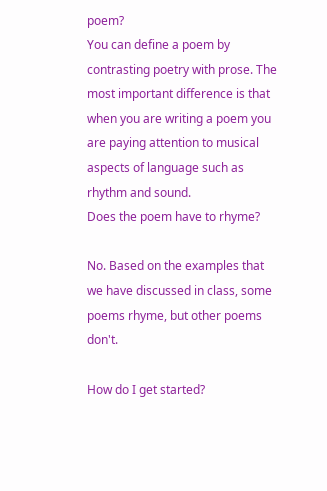poem?
You can define a poem by contrasting poetry with prose. The most important difference is that when you are writing a poem you are paying attention to musical aspects of language such as rhythm and sound.
Does the poem have to rhyme?

No. Based on the examples that we have discussed in class, some poems rhyme, but other poems don't.

How do I get started?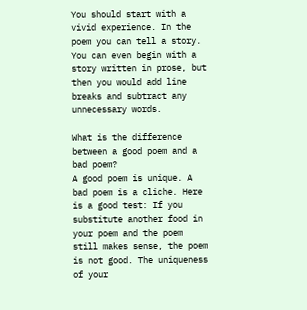You should start with a vivid experience. In the poem you can tell a story. You can even begin with a story written in prose, but then you would add line breaks and subtract any unnecessary words.

What is the difference between a good poem and a bad poem?
A good poem is unique. A bad poem is a cliche. Here is a good test: If you substitute another food in your poem and the poem still makes sense, the poem is not good. The uniqueness of your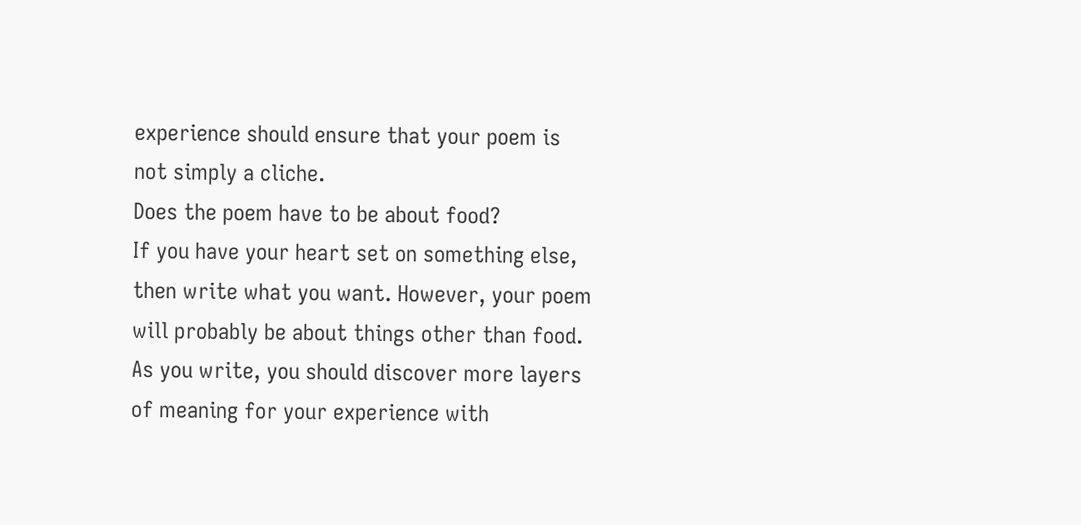experience should ensure that your poem is not simply a cliche.
Does the poem have to be about food?
If you have your heart set on something else, then write what you want. However, your poem will probably be about things other than food. As you write, you should discover more layers of meaning for your experience with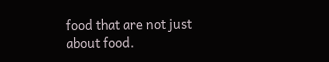food that are not just about food.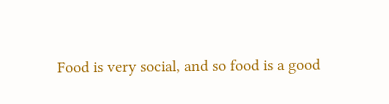Food is very social, and so food is a good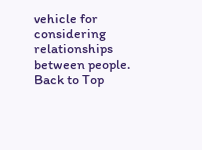vehicle for considering relationships between people.
Back to Top